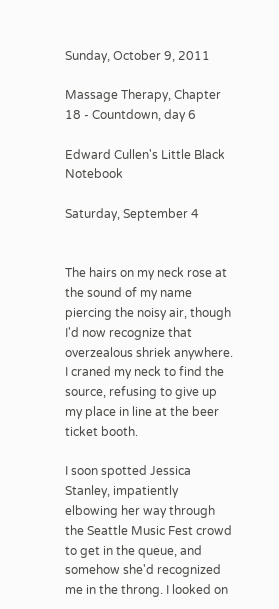Sunday, October 9, 2011

Massage Therapy, Chapter 18 - Countdown, day 6

Edward Cullen's Little Black Notebook

Saturday, September 4


The hairs on my neck rose at the sound of my name piercing the noisy air, though I'd now recognize that overzealous shriek anywhere. I craned my neck to find the source, refusing to give up my place in line at the beer ticket booth.

I soon spotted Jessica Stanley, impatiently elbowing her way through the Seattle Music Fest crowd to get in the queue, and somehow she'd recognized me in the throng. I looked on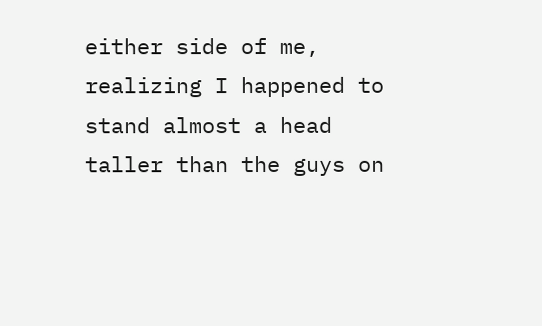either side of me, realizing I happened to stand almost a head taller than the guys on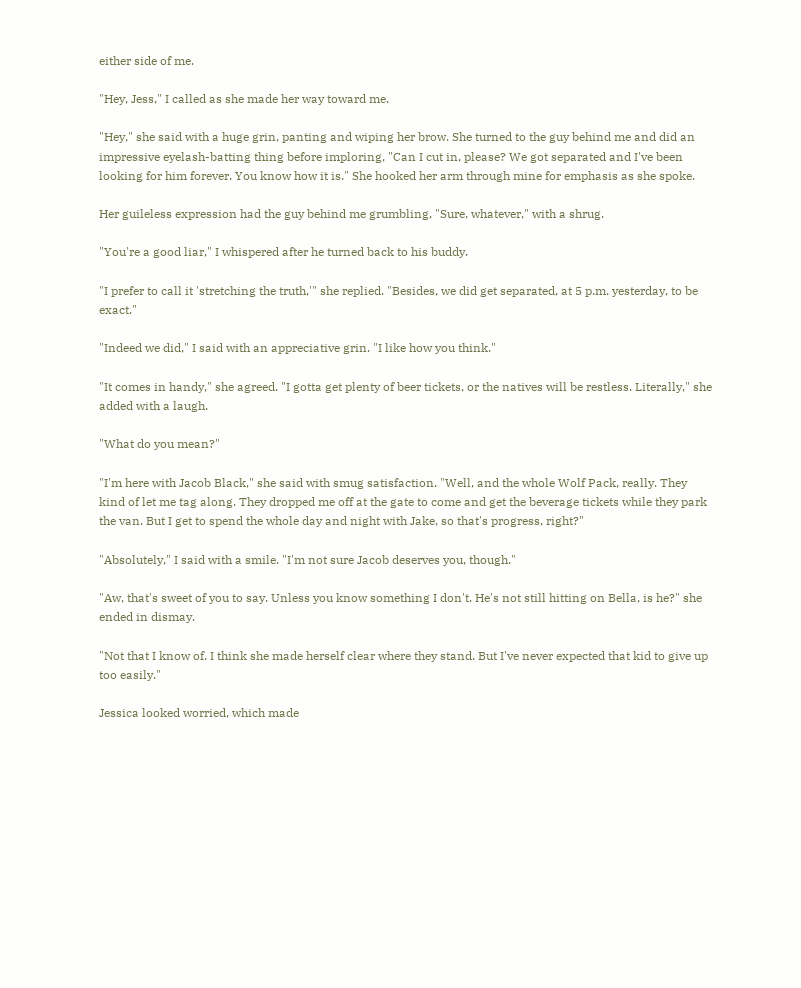either side of me.

"Hey, Jess," I called as she made her way toward me.

"Hey," she said with a huge grin, panting and wiping her brow. She turned to the guy behind me and did an impressive eyelash-batting thing before imploring, "Can I cut in, please? We got separated and I've been looking for him forever. You know how it is." She hooked her arm through mine for emphasis as she spoke.

Her guileless expression had the guy behind me grumbling, "Sure, whatever," with a shrug.

"You're a good liar," I whispered after he turned back to his buddy.

"I prefer to call it 'stretching the truth,'" she replied. "Besides, we did get separated, at 5 p.m. yesterday, to be exact."

"Indeed we did," I said with an appreciative grin. "I like how you think."

"It comes in handy," she agreed. "I gotta get plenty of beer tickets, or the natives will be restless. Literally," she added with a laugh.

"What do you mean?"

"I'm here with Jacob Black," she said with smug satisfaction. "Well, and the whole Wolf Pack, really. They kind of let me tag along. They dropped me off at the gate to come and get the beverage tickets while they park the van. But I get to spend the whole day and night with Jake, so that's progress, right?"

"Absolutely," I said with a smile. "I'm not sure Jacob deserves you, though."

"Aw, that's sweet of you to say. Unless you know something I don't. He's not still hitting on Bella, is he?" she ended in dismay.

"Not that I know of. I think she made herself clear where they stand. But I've never expected that kid to give up too easily."

Jessica looked worried, which made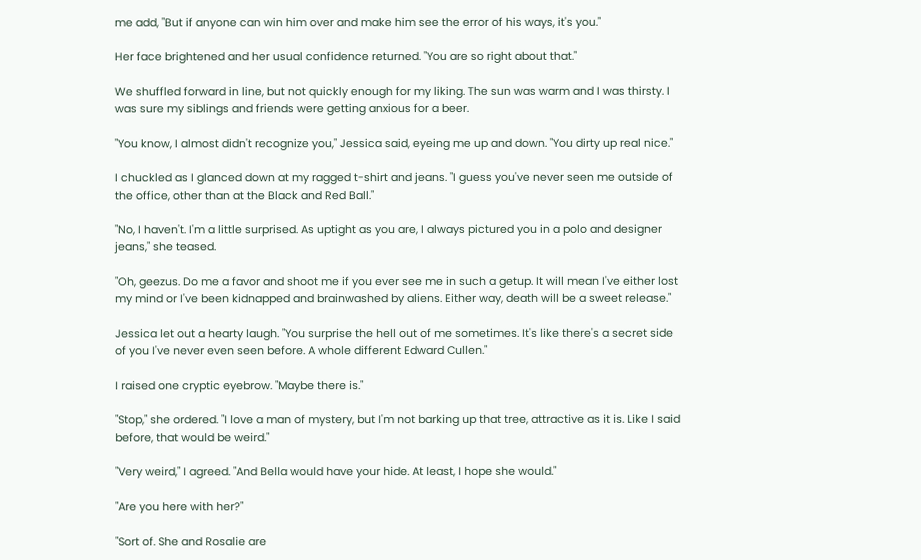me add, "But if anyone can win him over and make him see the error of his ways, it's you."

Her face brightened and her usual confidence returned. "You are so right about that."

We shuffled forward in line, but not quickly enough for my liking. The sun was warm and I was thirsty. I was sure my siblings and friends were getting anxious for a beer.

"You know, I almost didn't recognize you," Jessica said, eyeing me up and down. "You dirty up real nice."

I chuckled as I glanced down at my ragged t-shirt and jeans. "I guess you've never seen me outside of the office, other than at the Black and Red Ball."

"No, I haven't. I'm a little surprised. As uptight as you are, I always pictured you in a polo and designer jeans," she teased.

"Oh, geezus. Do me a favor and shoot me if you ever see me in such a getup. It will mean I've either lost my mind or I've been kidnapped and brainwashed by aliens. Either way, death will be a sweet release."

Jessica let out a hearty laugh. "You surprise the hell out of me sometimes. It's like there's a secret side of you I've never even seen before. A whole different Edward Cullen."

I raised one cryptic eyebrow. "Maybe there is."

"Stop," she ordered. "I love a man of mystery, but I'm not barking up that tree, attractive as it is. Like I said before, that would be weird."

"Very weird," I agreed. "And Bella would have your hide. At least, I hope she would."

"Are you here with her?"

"Sort of. She and Rosalie are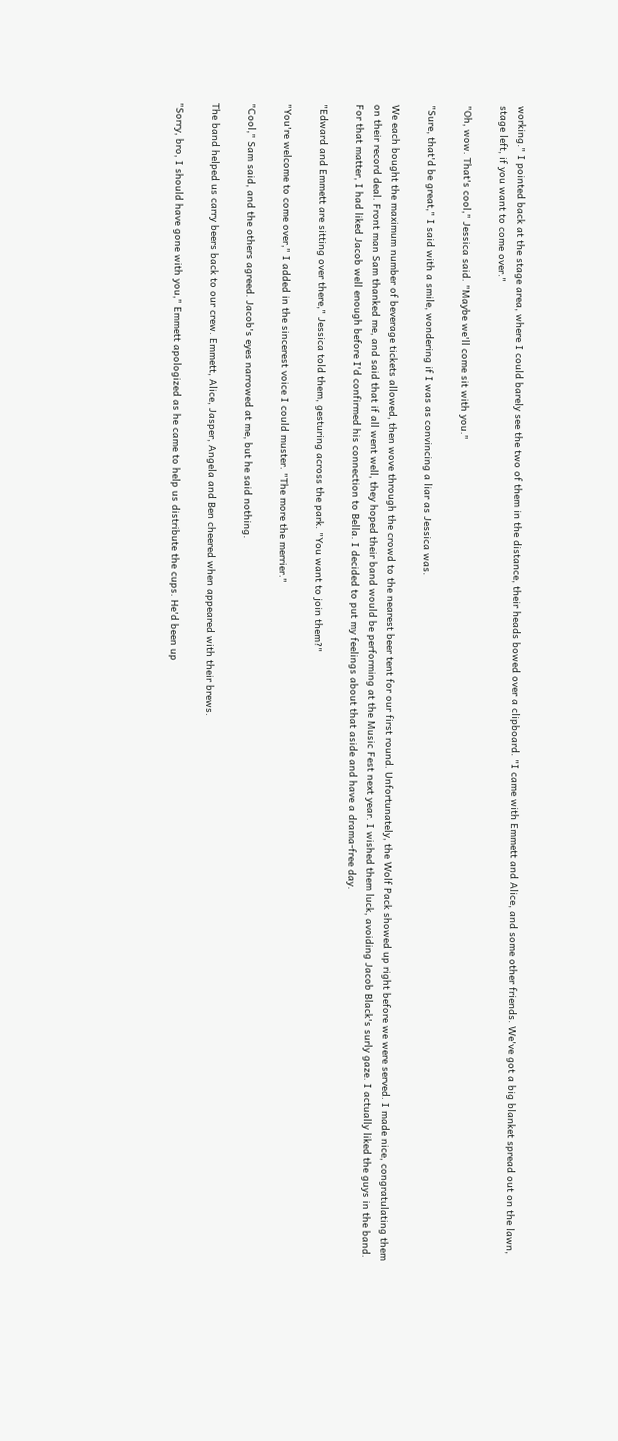working." I pointed back at the stage area, where I could barely see the two of them in the distance, their heads bowed over a clipboard. "I came with Emmett and Alice, and some other friends. We've got a big blanket spread out on the lawn, stage left, if you want to come over."

"Oh, wow. That's cool," Jessica said. "Maybe we'll come sit with you."

"Sure, that'd be great," I said with a smile, wondering if I was as convincing a liar as Jessica was.

We each bought the maximum number of beverage tickets allowed, then wove through the crowd to the nearest beer tent for our first round. Unfortunately, the Wolf Pack showed up right before we were served. I made nice, congratulating them on their record deal. Front man Sam thanked me, and said that if all went well, they hoped their band would be performing at the Music Fest next year. I wished them luck, avoiding Jacob Black's surly gaze. I actually liked the guys in the band. For that matter, I had liked Jacob well enough before I'd confirmed his connection to Bella. I decided to put my feelings about that aside and have a drama-free day.

"Edward and Emmett are sitting over there," Jessica told them, gesturing across the park. "You want to join them?"

"You're welcome to come over," I added in the sincerest voice I could muster. "The more the merrier."

"Cool," Sam said, and the others agreed. Jacob's eyes narrowed at me, but he said nothing.

The band helped us carry beers back to our crew. Emmett, Alice, Jasper, Angela and Ben cheered when appeared with their brews.

"Sorry, bro, I should have gone with you," Emmett apologized as he came to help us distribute the cups. He'd been up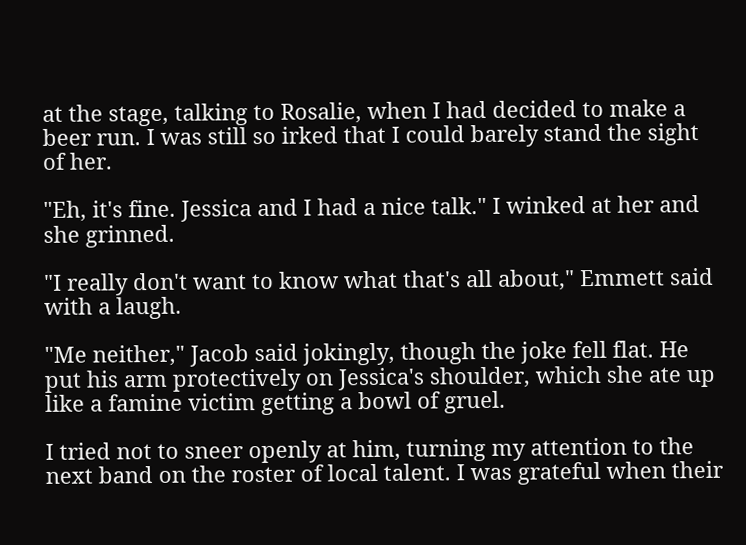at the stage, talking to Rosalie, when I had decided to make a beer run. I was still so irked that I could barely stand the sight of her.

"Eh, it's fine. Jessica and I had a nice talk." I winked at her and she grinned.

"I really don't want to know what that's all about," Emmett said with a laugh.

"Me neither," Jacob said jokingly, though the joke fell flat. He put his arm protectively on Jessica's shoulder, which she ate up like a famine victim getting a bowl of gruel.

I tried not to sneer openly at him, turning my attention to the next band on the roster of local talent. I was grateful when their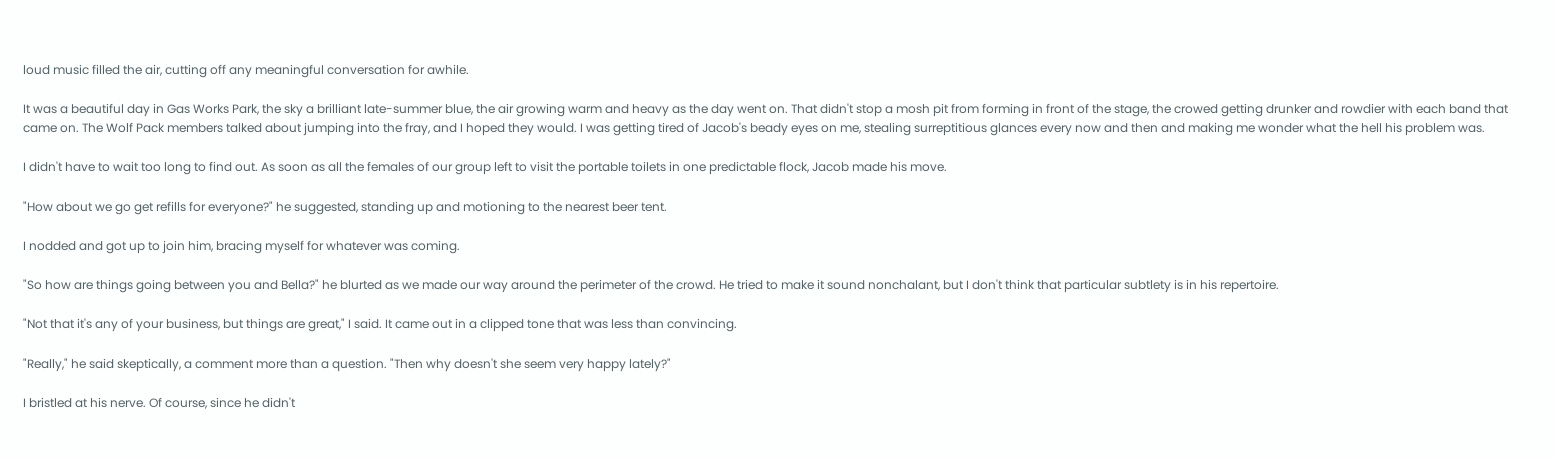loud music filled the air, cutting off any meaningful conversation for awhile.

It was a beautiful day in Gas Works Park, the sky a brilliant late-summer blue, the air growing warm and heavy as the day went on. That didn't stop a mosh pit from forming in front of the stage, the crowed getting drunker and rowdier with each band that came on. The Wolf Pack members talked about jumping into the fray, and I hoped they would. I was getting tired of Jacob's beady eyes on me, stealing surreptitious glances every now and then and making me wonder what the hell his problem was.

I didn't have to wait too long to find out. As soon as all the females of our group left to visit the portable toilets in one predictable flock, Jacob made his move.

"How about we go get refills for everyone?" he suggested, standing up and motioning to the nearest beer tent.

I nodded and got up to join him, bracing myself for whatever was coming.

"So how are things going between you and Bella?" he blurted as we made our way around the perimeter of the crowd. He tried to make it sound nonchalant, but I don't think that particular subtlety is in his repertoire.

"Not that it's any of your business, but things are great," I said. It came out in a clipped tone that was less than convincing.

"Really," he said skeptically, a comment more than a question. "Then why doesn't she seem very happy lately?"

I bristled at his nerve. Of course, since he didn't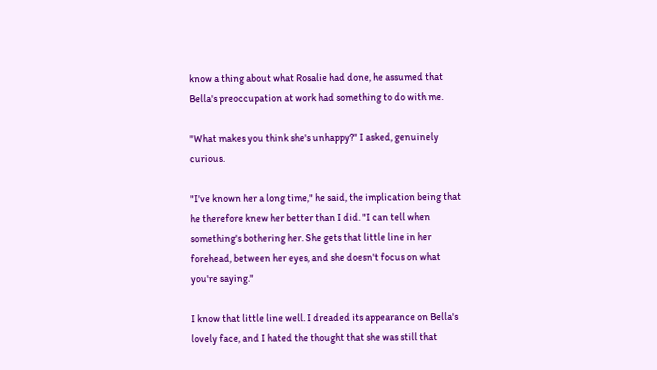know a thing about what Rosalie had done, he assumed that Bella's preoccupation at work had something to do with me.

"What makes you think she's unhappy?" I asked, genuinely curious.

"I've known her a long time," he said, the implication being that he therefore knew her better than I did. "I can tell when something's bothering her. She gets that little line in her forehead, between her eyes, and she doesn't focus on what you're saying."

I know that little line well. I dreaded its appearance on Bella's lovely face, and I hated the thought that she was still that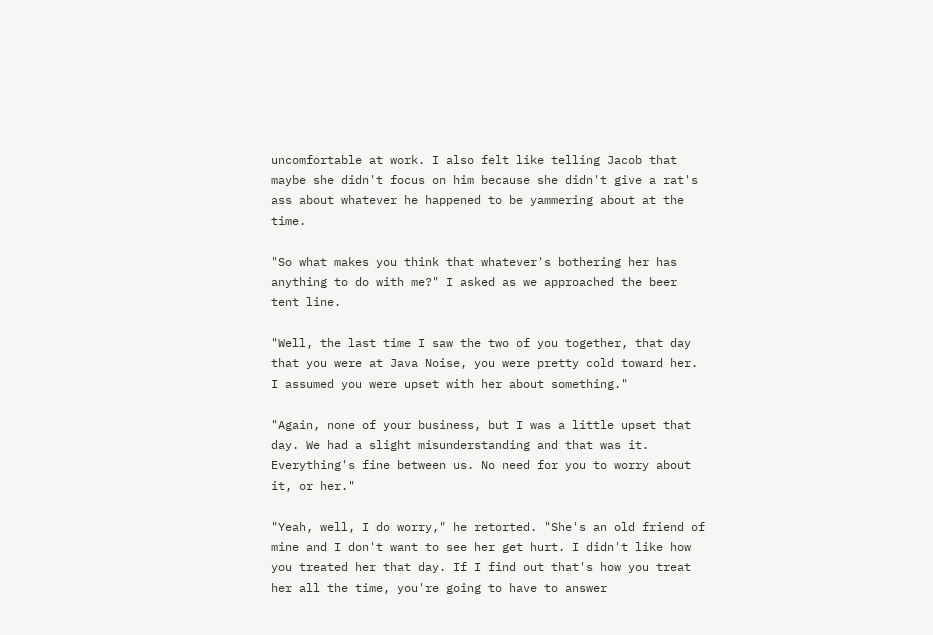uncomfortable at work. I also felt like telling Jacob that maybe she didn't focus on him because she didn't give a rat's ass about whatever he happened to be yammering about at the time.

"So what makes you think that whatever's bothering her has anything to do with me?" I asked as we approached the beer tent line.

"Well, the last time I saw the two of you together, that day that you were at Java Noise, you were pretty cold toward her. I assumed you were upset with her about something."

"Again, none of your business, but I was a little upset that day. We had a slight misunderstanding and that was it. Everything's fine between us. No need for you to worry about it, or her."

"Yeah, well, I do worry," he retorted. "She's an old friend of mine and I don't want to see her get hurt. I didn't like how you treated her that day. If I find out that's how you treat her all the time, you're going to have to answer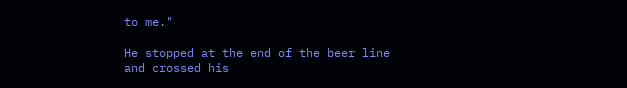to me."

He stopped at the end of the beer line and crossed his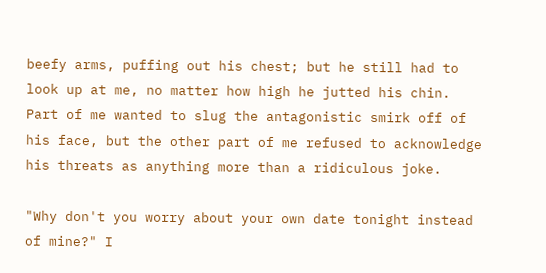beefy arms, puffing out his chest; but he still had to look up at me, no matter how high he jutted his chin. Part of me wanted to slug the antagonistic smirk off of his face, but the other part of me refused to acknowledge his threats as anything more than a ridiculous joke.

"Why don't you worry about your own date tonight instead of mine?" I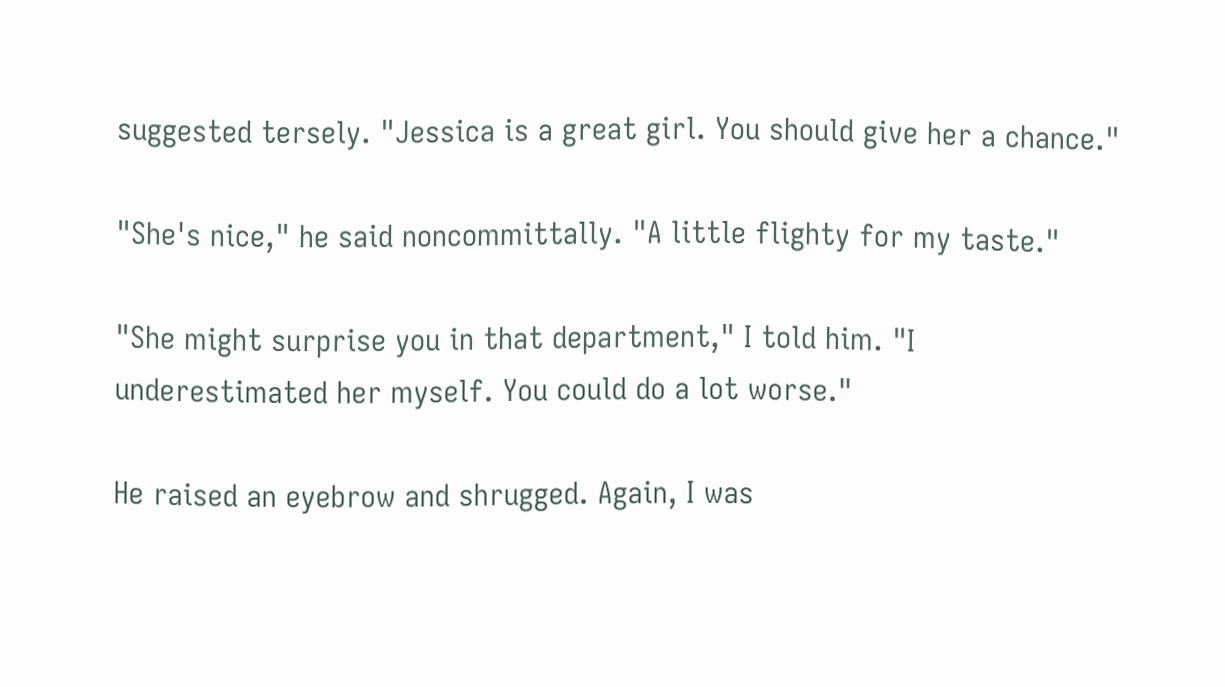suggested tersely. "Jessica is a great girl. You should give her a chance."

"She's nice," he said noncommittally. "A little flighty for my taste."

"She might surprise you in that department," I told him. "I underestimated her myself. You could do a lot worse."

He raised an eyebrow and shrugged. Again, I was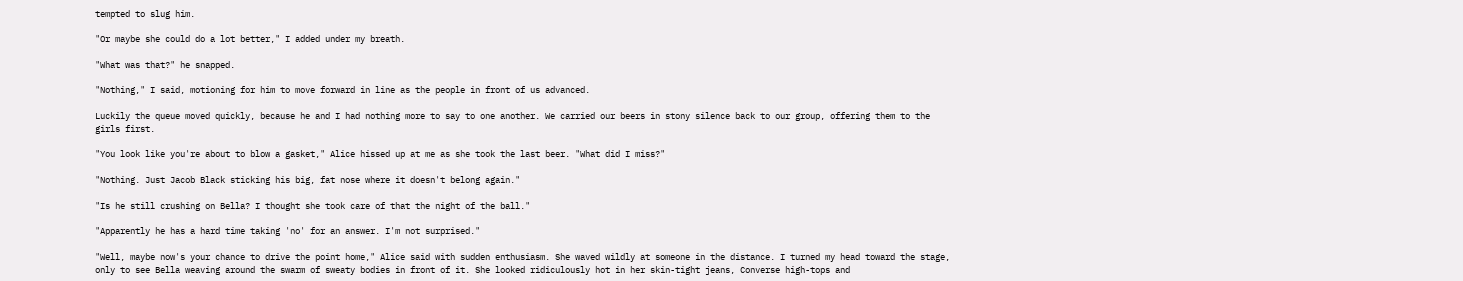tempted to slug him.

"Or maybe she could do a lot better," I added under my breath.

"What was that?" he snapped.

"Nothing," I said, motioning for him to move forward in line as the people in front of us advanced.

Luckily the queue moved quickly, because he and I had nothing more to say to one another. We carried our beers in stony silence back to our group, offering them to the girls first.

"You look like you're about to blow a gasket," Alice hissed up at me as she took the last beer. "What did I miss?"

"Nothing. Just Jacob Black sticking his big, fat nose where it doesn't belong again."

"Is he still crushing on Bella? I thought she took care of that the night of the ball."

"Apparently he has a hard time taking 'no' for an answer. I'm not surprised."

"Well, maybe now's your chance to drive the point home," Alice said with sudden enthusiasm. She waved wildly at someone in the distance. I turned my head toward the stage, only to see Bella weaving around the swarm of sweaty bodies in front of it. She looked ridiculously hot in her skin-tight jeans, Converse high-tops and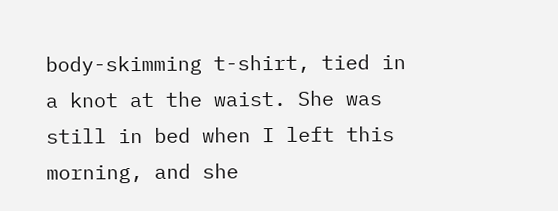body-skimming t-shirt, tied in a knot at the waist. She was still in bed when I left this morning, and she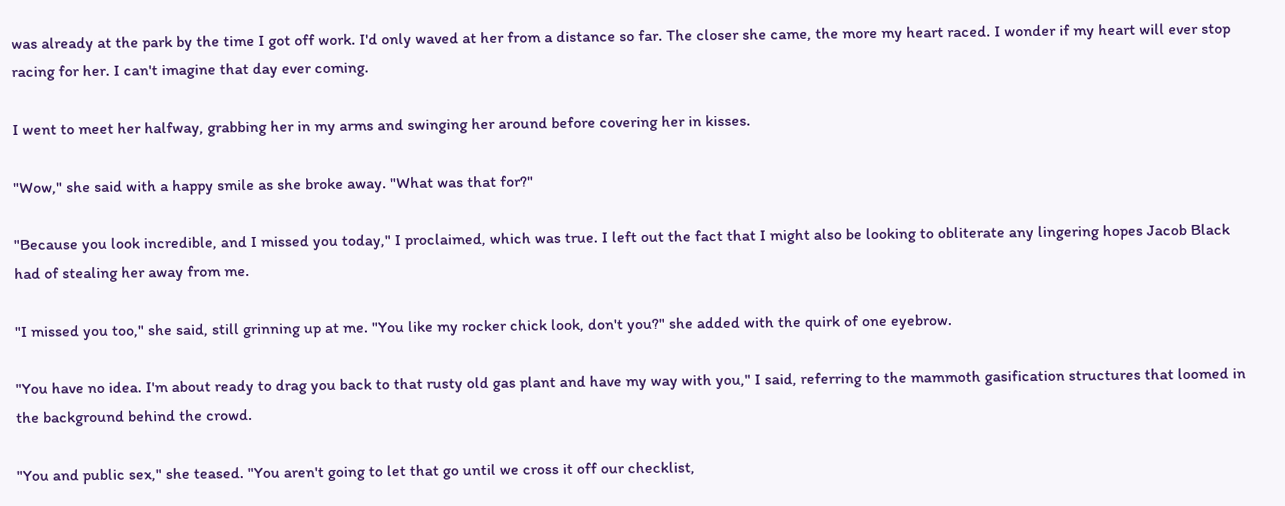was already at the park by the time I got off work. I'd only waved at her from a distance so far. The closer she came, the more my heart raced. I wonder if my heart will ever stop racing for her. I can't imagine that day ever coming.

I went to meet her halfway, grabbing her in my arms and swinging her around before covering her in kisses.

"Wow," she said with a happy smile as she broke away. "What was that for?"

"Because you look incredible, and I missed you today," I proclaimed, which was true. I left out the fact that I might also be looking to obliterate any lingering hopes Jacob Black had of stealing her away from me.

"I missed you too," she said, still grinning up at me. "You like my rocker chick look, don't you?" she added with the quirk of one eyebrow.

"You have no idea. I'm about ready to drag you back to that rusty old gas plant and have my way with you," I said, referring to the mammoth gasification structures that loomed in the background behind the crowd.

"You and public sex," she teased. "You aren't going to let that go until we cross it off our checklist,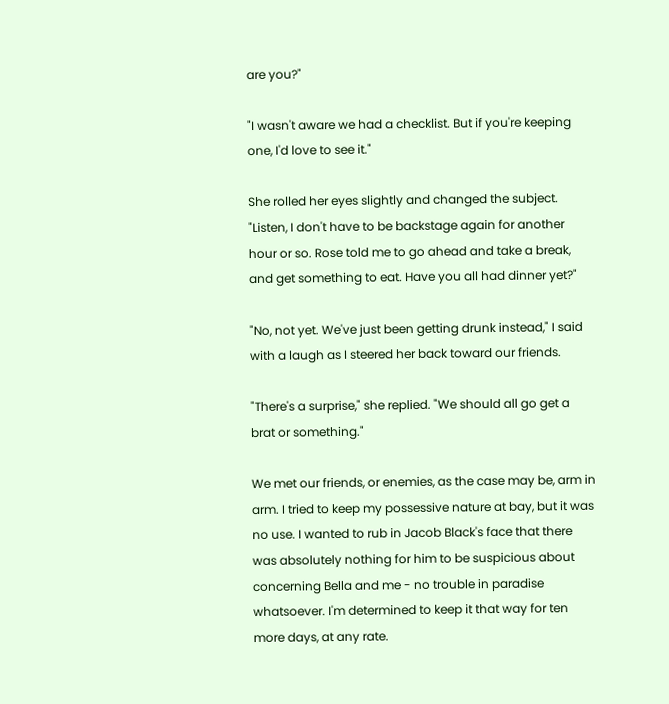are you?"

"I wasn't aware we had a checklist. But if you're keeping one, I'd love to see it."

She rolled her eyes slightly and changed the subject. "Listen, I don't have to be backstage again for another hour or so. Rose told me to go ahead and take a break, and get something to eat. Have you all had dinner yet?"

"No, not yet. We've just been getting drunk instead," I said with a laugh as I steered her back toward our friends.

"There's a surprise," she replied. "We should all go get a brat or something."

We met our friends, or enemies, as the case may be, arm in arm. I tried to keep my possessive nature at bay, but it was no use. I wanted to rub in Jacob Black's face that there was absolutely nothing for him to be suspicious about concerning Bella and me - no trouble in paradise whatsoever. I'm determined to keep it that way for ten more days, at any rate.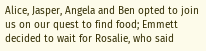Alice, Jasper, Angela and Ben opted to join us on our quest to find food; Emmett decided to wait for Rosalie, who said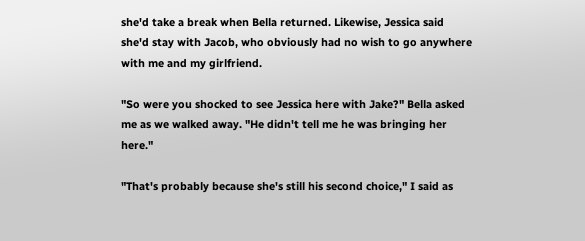she'd take a break when Bella returned. Likewise, Jessica said she'd stay with Jacob, who obviously had no wish to go anywhere with me and my girlfriend.

"So were you shocked to see Jessica here with Jake?" Bella asked me as we walked away. "He didn't tell me he was bringing her here."

"That's probably because she's still his second choice," I said as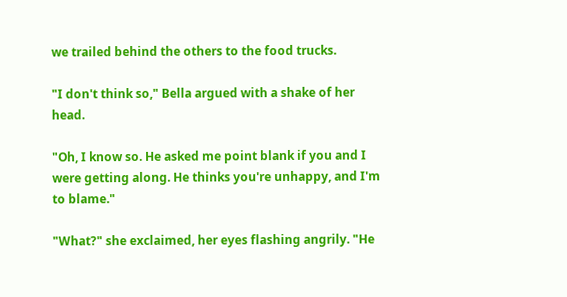we trailed behind the others to the food trucks.

"I don't think so," Bella argued with a shake of her head.

"Oh, I know so. He asked me point blank if you and I were getting along. He thinks you're unhappy, and I'm to blame."

"What?" she exclaimed, her eyes flashing angrily. "He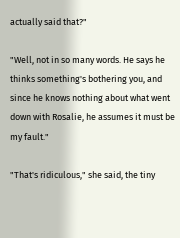actually said that?"

"Well, not in so many words. He says he thinks something's bothering you, and since he knows nothing about what went down with Rosalie, he assumes it must be my fault."

"That's ridiculous," she said, the tiny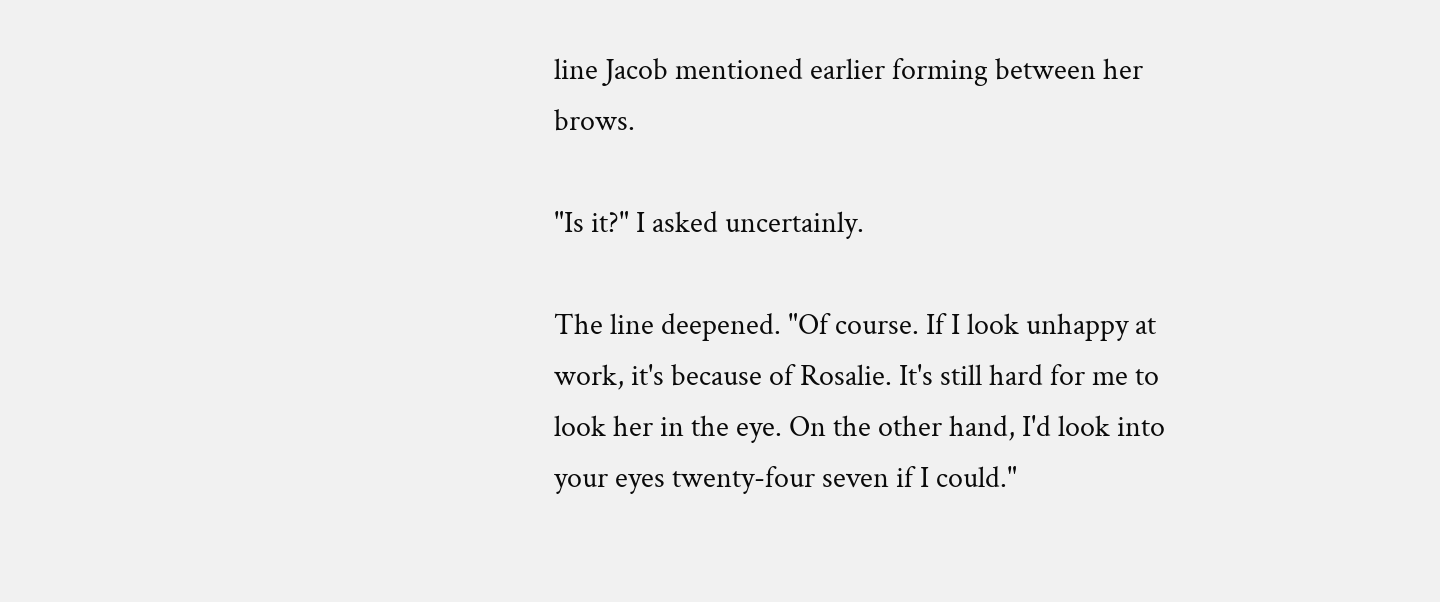line Jacob mentioned earlier forming between her brows.

"Is it?" I asked uncertainly.

The line deepened. "Of course. If I look unhappy at work, it's because of Rosalie. It's still hard for me to look her in the eye. On the other hand, I'd look into your eyes twenty-four seven if I could."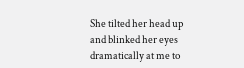She tilted her head up and blinked her eyes dramatically at me to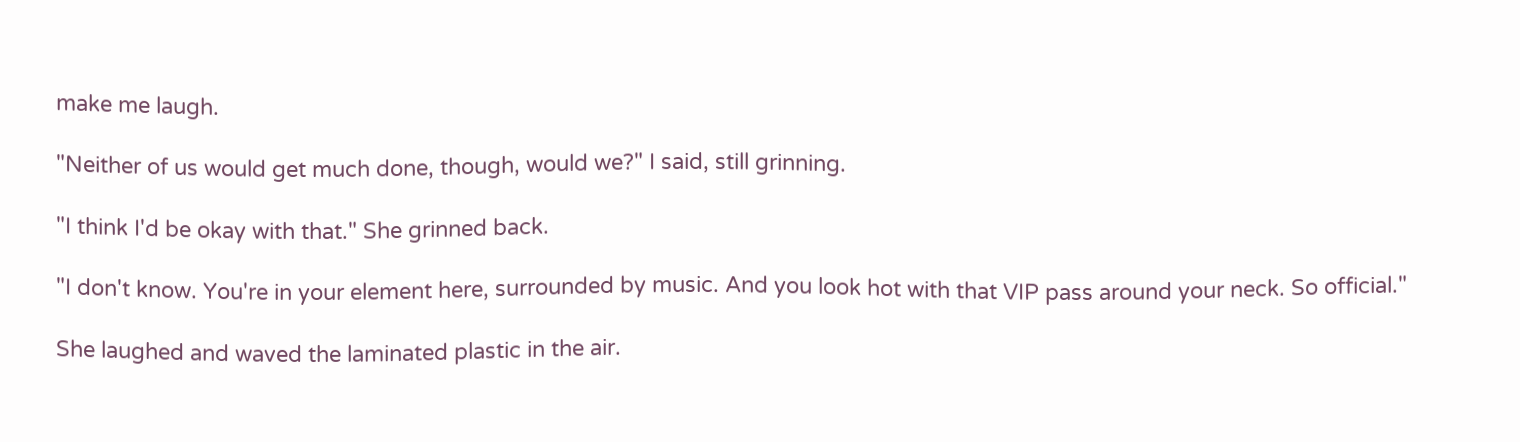make me laugh.

"Neither of us would get much done, though, would we?" I said, still grinning.

"I think I'd be okay with that." She grinned back.

"I don't know. You're in your element here, surrounded by music. And you look hot with that VIP pass around your neck. So official."

She laughed and waved the laminated plastic in the air.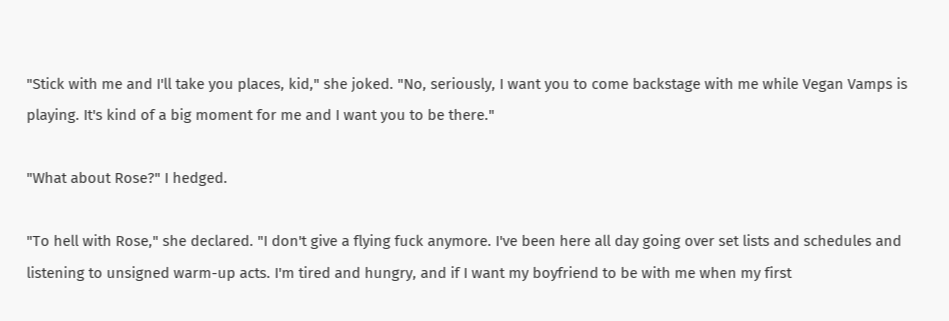"Stick with me and I'll take you places, kid," she joked. "No, seriously, I want you to come backstage with me while Vegan Vamps is playing. It's kind of a big moment for me and I want you to be there."

"What about Rose?" I hedged.

"To hell with Rose," she declared. "I don't give a flying fuck anymore. I've been here all day going over set lists and schedules and listening to unsigned warm-up acts. I'm tired and hungry, and if I want my boyfriend to be with me when my first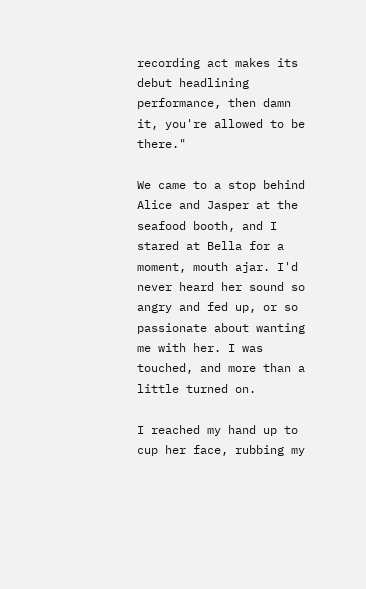recording act makes its debut headlining performance, then damn it, you're allowed to be there."

We came to a stop behind Alice and Jasper at the seafood booth, and I stared at Bella for a moment, mouth ajar. I'd never heard her sound so angry and fed up, or so passionate about wanting me with her. I was touched, and more than a little turned on.

I reached my hand up to cup her face, rubbing my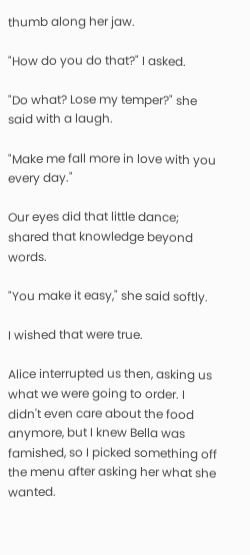thumb along her jaw.

"How do you do that?" I asked.

"Do what? Lose my temper?" she said with a laugh.

"Make me fall more in love with you every day."

Our eyes did that little dance; shared that knowledge beyond words.

"You make it easy," she said softly.

I wished that were true.

Alice interrupted us then, asking us what we were going to order. I didn't even care about the food anymore, but I knew Bella was famished, so I picked something off the menu after asking her what she wanted.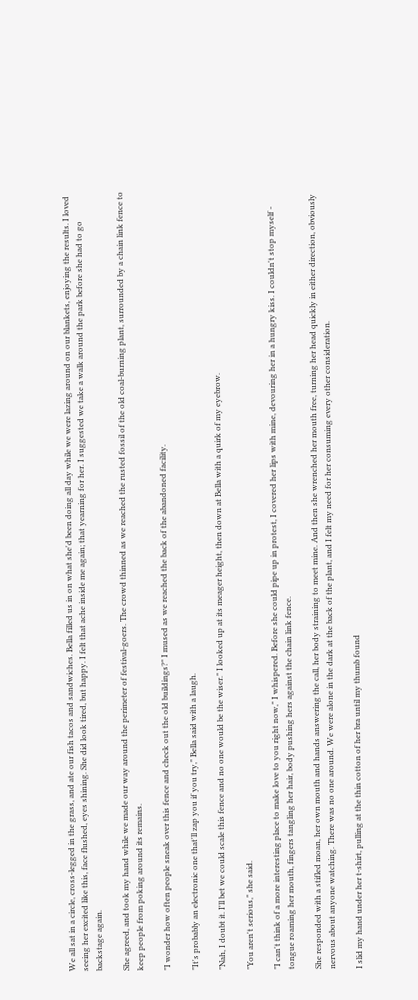We all sat in a circle, cross-legged in the grass, and ate our fish tacos and sandwiches. Bella filled us in on what she'd been doing all day while we were lazing around on our blankets, enjoying the results. I loved seeing her excited like this, face flushed, eyes shining. She did look tired, but happy. I felt that ache inside me again; that yearning for her. I suggested we take a walk around the park before she had to go backstage again.

She agreed, and took my hand while we made our way around the perimeter of festival-goers. The crowd thinned as we reached the rusted fossil of the old coal-burning plant, surrounded by a chain link fence to keep people from poking around its remains.

"I wonder how often people sneak over this fence and check out the old buildings?" I mused as we reached the back of the abandoned facility.

"It's probably an electronic one that'll zap you if you try," Bella said with a laugh.

"Nah, I doubt it. I'll bet we could scale this fence and no one would be the wiser." I looked up at its meager height, then down at Bella with a quirk of my eyebrow.

"You aren't serious," she said.

"I can't think of a more interesting place to make love to you right now," I whispered. Before she could pipe up in protest, I covered her lips with mine, devouring her in a hungry kiss. I couldn't stop myself - tongue roaming her mouth, fingers tangling her hair, body pushing hers against the chain link fence.

She responded with a stifled moan, her own mouth and hands answering the call, her body straining to meet mine. And then she wrenched her mouth free, turning her head quickly in either direction, obviously nervous about anyone watching. There was no one around. We were alone in the dark at the back of the plant, and I felt my need for her consuming every other consideration.

I slid my hand under her t-shirt, pulling at the thin cotton of her bra until my thumb found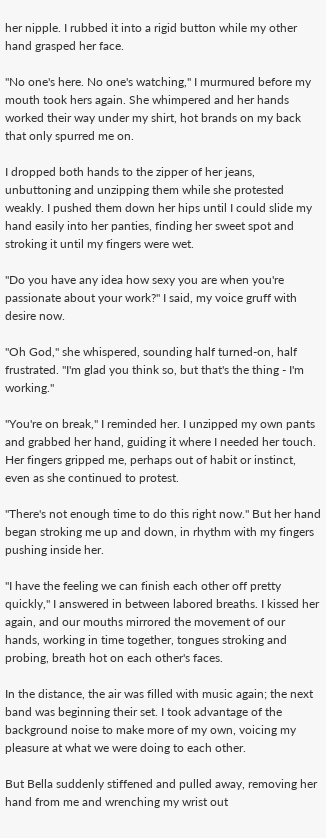her nipple. I rubbed it into a rigid button while my other hand grasped her face.

"No one's here. No one's watching," I murmured before my mouth took hers again. She whimpered and her hands worked their way under my shirt, hot brands on my back that only spurred me on.

I dropped both hands to the zipper of her jeans, unbuttoning and unzipping them while she protested weakly. I pushed them down her hips until I could slide my hand easily into her panties, finding her sweet spot and stroking it until my fingers were wet.

"Do you have any idea how sexy you are when you're passionate about your work?" I said, my voice gruff with desire now.

"Oh God," she whispered, sounding half turned-on, half frustrated. "I'm glad you think so, but that's the thing - I'm working."

"You're on break," I reminded her. I unzipped my own pants and grabbed her hand, guiding it where I needed her touch. Her fingers gripped me, perhaps out of habit or instinct, even as she continued to protest.

"There's not enough time to do this right now." But her hand began stroking me up and down, in rhythm with my fingers pushing inside her.

"I have the feeling we can finish each other off pretty quickly," I answered in between labored breaths. I kissed her again, and our mouths mirrored the movement of our hands, working in time together, tongues stroking and probing, breath hot on each other's faces.

In the distance, the air was filled with music again; the next band was beginning their set. I took advantage of the background noise to make more of my own, voicing my pleasure at what we were doing to each other.

But Bella suddenly stiffened and pulled away, removing her hand from me and wrenching my wrist out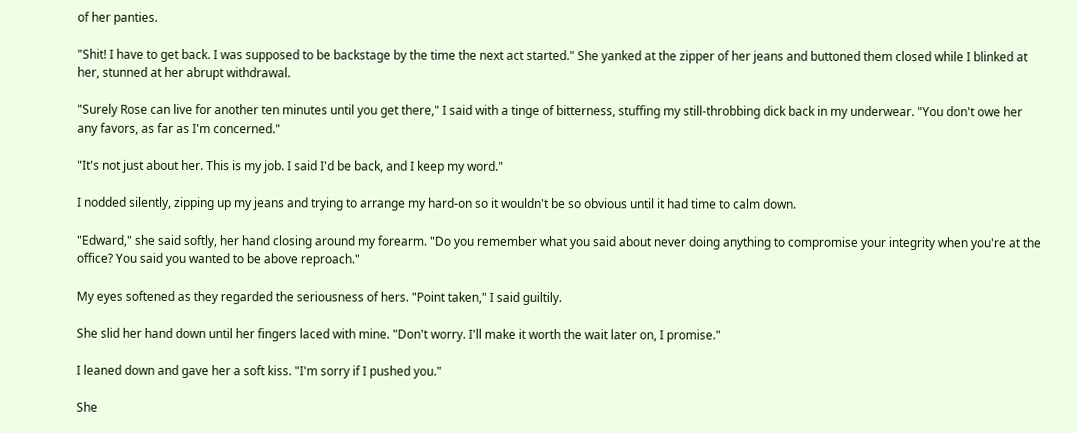of her panties.

"Shit! I have to get back. I was supposed to be backstage by the time the next act started." She yanked at the zipper of her jeans and buttoned them closed while I blinked at her, stunned at her abrupt withdrawal.

"Surely Rose can live for another ten minutes until you get there," I said with a tinge of bitterness, stuffing my still-throbbing dick back in my underwear. "You don't owe her any favors, as far as I'm concerned."

"It's not just about her. This is my job. I said I'd be back, and I keep my word."

I nodded silently, zipping up my jeans and trying to arrange my hard-on so it wouldn't be so obvious until it had time to calm down.

"Edward," she said softly, her hand closing around my forearm. "Do you remember what you said about never doing anything to compromise your integrity when you're at the office? You said you wanted to be above reproach."

My eyes softened as they regarded the seriousness of hers. "Point taken," I said guiltily.

She slid her hand down until her fingers laced with mine. "Don't worry. I'll make it worth the wait later on, I promise."

I leaned down and gave her a soft kiss. "I'm sorry if I pushed you."

She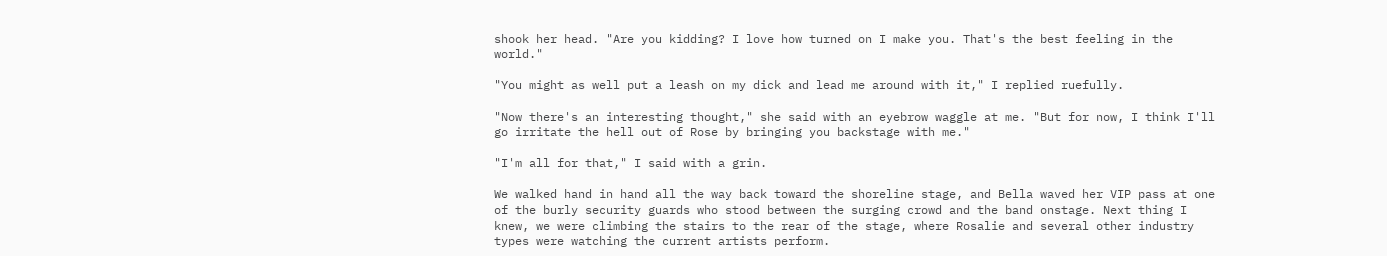shook her head. "Are you kidding? I love how turned on I make you. That's the best feeling in the world."

"You might as well put a leash on my dick and lead me around with it," I replied ruefully.

"Now there's an interesting thought," she said with an eyebrow waggle at me. "But for now, I think I'll go irritate the hell out of Rose by bringing you backstage with me."

"I'm all for that," I said with a grin.

We walked hand in hand all the way back toward the shoreline stage, and Bella waved her VIP pass at one of the burly security guards who stood between the surging crowd and the band onstage. Next thing I knew, we were climbing the stairs to the rear of the stage, where Rosalie and several other industry types were watching the current artists perform.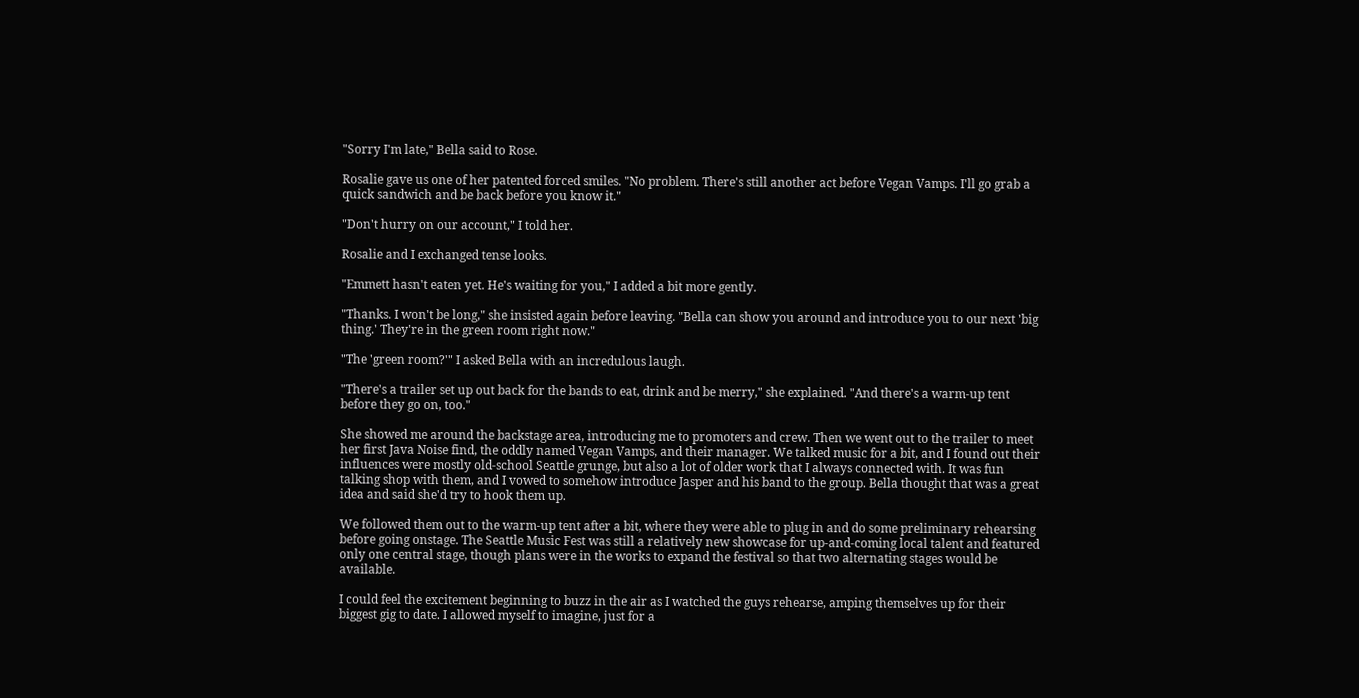"Sorry I'm late," Bella said to Rose.

Rosalie gave us one of her patented forced smiles. "No problem. There's still another act before Vegan Vamps. I'll go grab a quick sandwich and be back before you know it."

"Don't hurry on our account," I told her.

Rosalie and I exchanged tense looks.

"Emmett hasn't eaten yet. He's waiting for you," I added a bit more gently.

"Thanks. I won't be long," she insisted again before leaving. "Bella can show you around and introduce you to our next 'big thing.' They're in the green room right now."

"The 'green room?'" I asked Bella with an incredulous laugh.

"There's a trailer set up out back for the bands to eat, drink and be merry," she explained. "And there's a warm-up tent before they go on, too."

She showed me around the backstage area, introducing me to promoters and crew. Then we went out to the trailer to meet her first Java Noise find, the oddly named Vegan Vamps, and their manager. We talked music for a bit, and I found out their influences were mostly old-school Seattle grunge, but also a lot of older work that I always connected with. It was fun talking shop with them, and I vowed to somehow introduce Jasper and his band to the group. Bella thought that was a great idea and said she'd try to hook them up.

We followed them out to the warm-up tent after a bit, where they were able to plug in and do some preliminary rehearsing before going onstage. The Seattle Music Fest was still a relatively new showcase for up-and-coming local talent and featured only one central stage, though plans were in the works to expand the festival so that two alternating stages would be available.

I could feel the excitement beginning to buzz in the air as I watched the guys rehearse, amping themselves up for their biggest gig to date. I allowed myself to imagine, just for a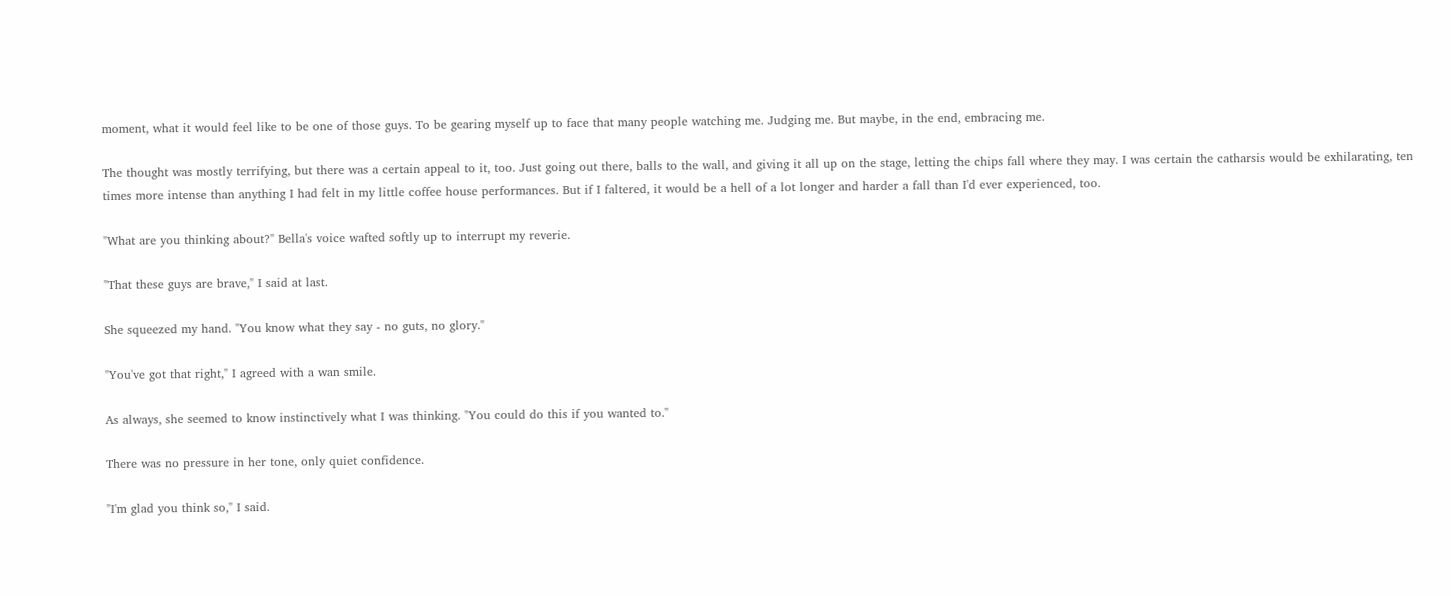moment, what it would feel like to be one of those guys. To be gearing myself up to face that many people watching me. Judging me. But maybe, in the end, embracing me.

The thought was mostly terrifying, but there was a certain appeal to it, too. Just going out there, balls to the wall, and giving it all up on the stage, letting the chips fall where they may. I was certain the catharsis would be exhilarating, ten times more intense than anything I had felt in my little coffee house performances. But if I faltered, it would be a hell of a lot longer and harder a fall than I'd ever experienced, too.

"What are you thinking about?" Bella's voice wafted softly up to interrupt my reverie.

"That these guys are brave," I said at last.

She squeezed my hand. "You know what they say - no guts, no glory."

"You've got that right," I agreed with a wan smile.

As always, she seemed to know instinctively what I was thinking. "You could do this if you wanted to."

There was no pressure in her tone, only quiet confidence.

"I'm glad you think so," I said.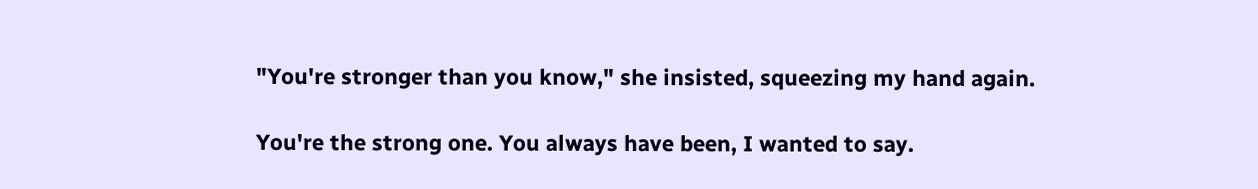"You're stronger than you know," she insisted, squeezing my hand again.

You're the strong one. You always have been, I wanted to say.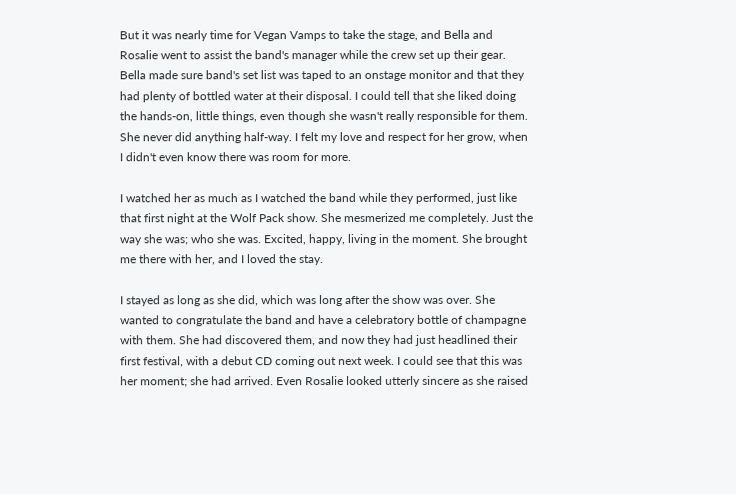But it was nearly time for Vegan Vamps to take the stage, and Bella and Rosalie went to assist the band's manager while the crew set up their gear. Bella made sure band's set list was taped to an onstage monitor and that they had plenty of bottled water at their disposal. I could tell that she liked doing the hands-on, little things, even though she wasn't really responsible for them. She never did anything half-way. I felt my love and respect for her grow, when I didn't even know there was room for more.

I watched her as much as I watched the band while they performed, just like that first night at the Wolf Pack show. She mesmerized me completely. Just the way she was; who she was. Excited, happy, living in the moment. She brought me there with her, and I loved the stay.

I stayed as long as she did, which was long after the show was over. She wanted to congratulate the band and have a celebratory bottle of champagne with them. She had discovered them, and now they had just headlined their first festival, with a debut CD coming out next week. I could see that this was her moment; she had arrived. Even Rosalie looked utterly sincere as she raised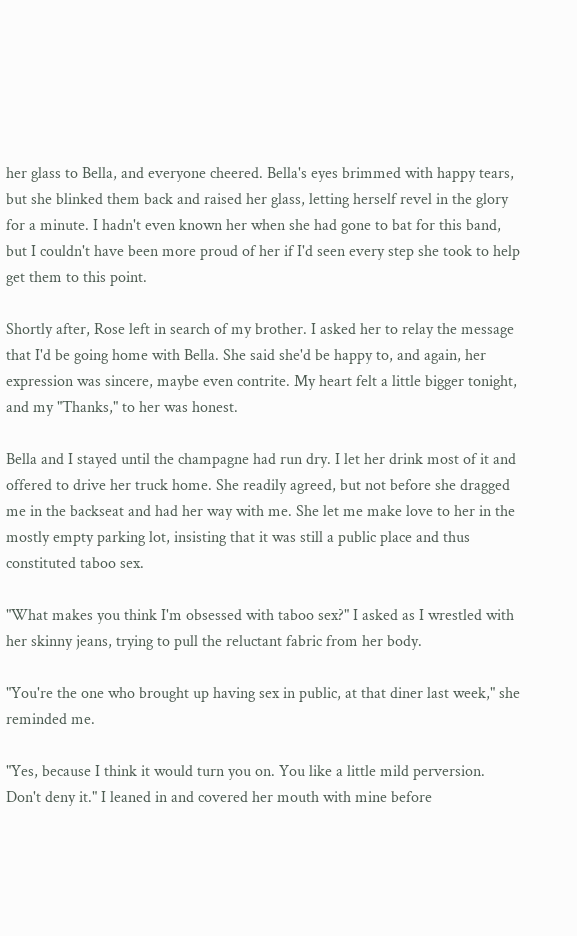her glass to Bella, and everyone cheered. Bella's eyes brimmed with happy tears, but she blinked them back and raised her glass, letting herself revel in the glory for a minute. I hadn't even known her when she had gone to bat for this band, but I couldn't have been more proud of her if I'd seen every step she took to help get them to this point.

Shortly after, Rose left in search of my brother. I asked her to relay the message that I'd be going home with Bella. She said she'd be happy to, and again, her expression was sincere, maybe even contrite. My heart felt a little bigger tonight, and my "Thanks," to her was honest.

Bella and I stayed until the champagne had run dry. I let her drink most of it and offered to drive her truck home. She readily agreed, but not before she dragged me in the backseat and had her way with me. She let me make love to her in the mostly empty parking lot, insisting that it was still a public place and thus constituted taboo sex.

"What makes you think I'm obsessed with taboo sex?" I asked as I wrestled with her skinny jeans, trying to pull the reluctant fabric from her body.

"You're the one who brought up having sex in public, at that diner last week," she reminded me.

"Yes, because I think it would turn you on. You like a little mild perversion. Don't deny it." I leaned in and covered her mouth with mine before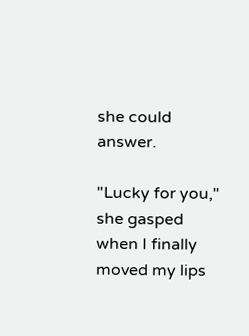she could answer.

"Lucky for you," she gasped when I finally moved my lips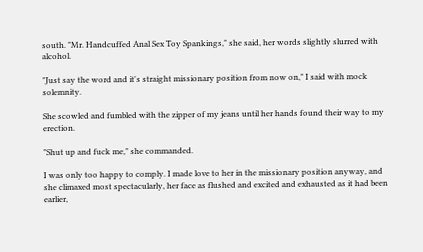south. "Mr. Handcuffed Anal Sex Toy Spankings," she said, her words slightly slurred with alcohol.

"Just say the word and it's straight missionary position from now on," I said with mock solemnity.

She scowled and fumbled with the zipper of my jeans until her hands found their way to my erection.

"Shut up and fuck me," she commanded.

I was only too happy to comply. I made love to her in the missionary position anyway, and she climaxed most spectacularly, her face as flushed and excited and exhausted as it had been earlier,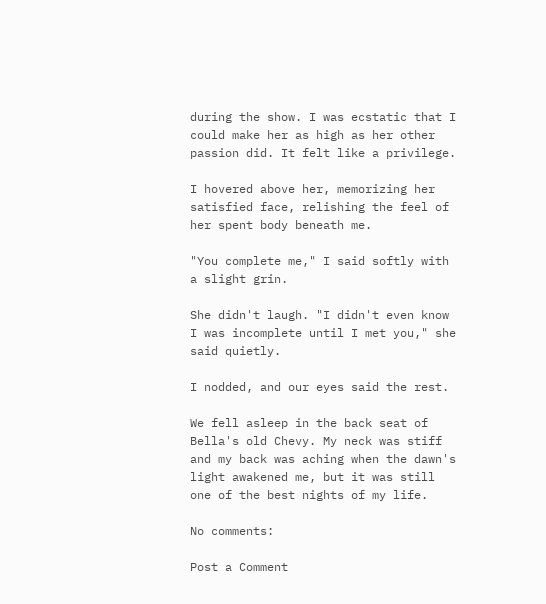during the show. I was ecstatic that I could make her as high as her other passion did. It felt like a privilege.

I hovered above her, memorizing her satisfied face, relishing the feel of her spent body beneath me.

"You complete me," I said softly with a slight grin.

She didn't laugh. "I didn't even know I was incomplete until I met you," she said quietly.

I nodded, and our eyes said the rest.

We fell asleep in the back seat of Bella's old Chevy. My neck was stiff and my back was aching when the dawn's light awakened me, but it was still one of the best nights of my life.

No comments:

Post a Comment